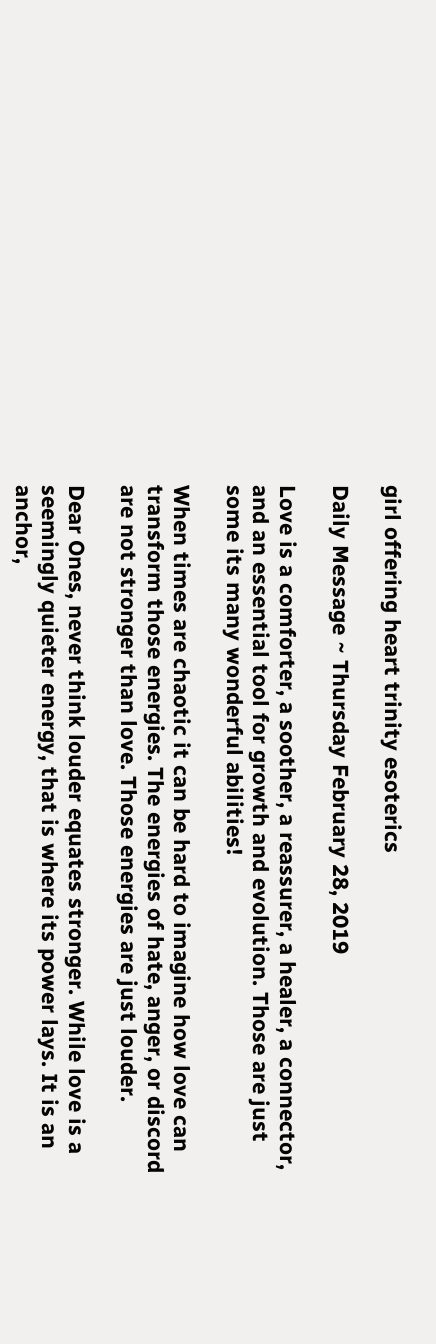girl offering heart trinity esoterics

Daily Message ~ Thursday February 28, 2019

Love is a comforter, a soother, a reassurer, a healer, a connector, and an essential tool for growth and evolution. Those are just some its many wonderful abilities!

When times are chaotic it can be hard to imagine how love can transform those energies. The energies of hate, anger, or discord are not stronger than love. Those energies are just louder.

Dear Ones, never think louder equates stronger. While love is a seemingly quieter energy, that is where its power lays. It is an anchor,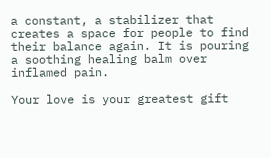a constant, a stabilizer that creates a space for people to find their balance again. It is pouring a soothing healing balm over inflamed pain.

Your love is your greatest gift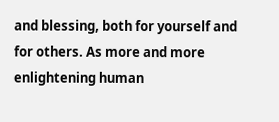and blessing, both for yourself and for others. As more and more enlightening human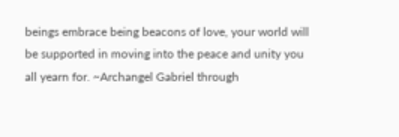beings embrace being beacons of love, your world will be supported in moving into the peace and unity you all yearn for. ~Archangel Gabriel through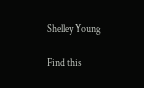Shelley Young

Find this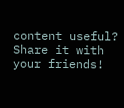content useful? Share it with your friends!